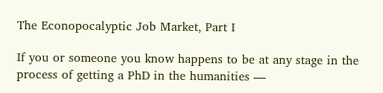The Econopocalyptic Job Market, Part I

If you or someone you know happens to be at any stage in the process of getting a PhD in the humanities —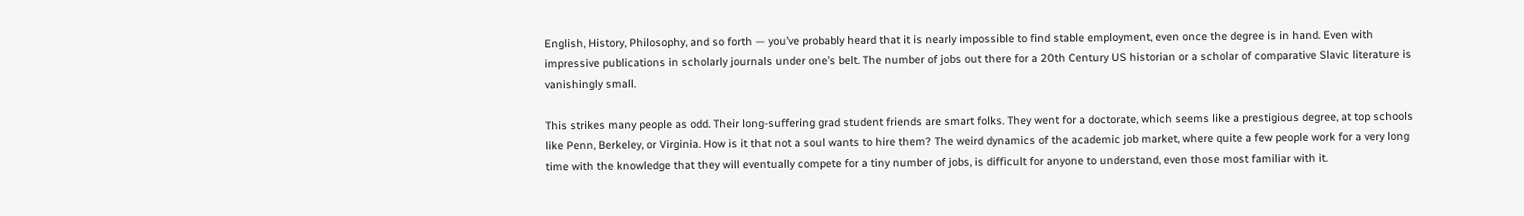English, History, Philosophy, and so forth — you’ve probably heard that it is nearly impossible to find stable employment, even once the degree is in hand. Even with impressive publications in scholarly journals under one’s belt. The number of jobs out there for a 20th Century US historian or a scholar of comparative Slavic literature is vanishingly small.

This strikes many people as odd. Their long-suffering grad student friends are smart folks. They went for a doctorate, which seems like a prestigious degree, at top schools like Penn, Berkeley, or Virginia. How is it that not a soul wants to hire them? The weird dynamics of the academic job market, where quite a few people work for a very long time with the knowledge that they will eventually compete for a tiny number of jobs, is difficult for anyone to understand, even those most familiar with it.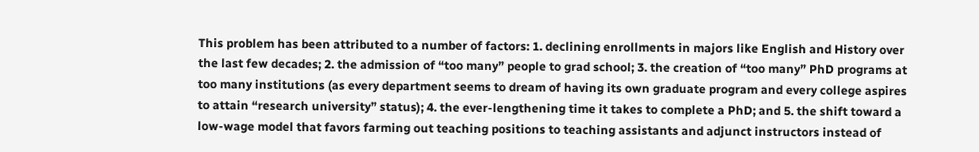This problem has been attributed to a number of factors: 1. declining enrollments in majors like English and History over the last few decades; 2. the admission of “too many” people to grad school; 3. the creation of “too many” PhD programs at too many institutions (as every department seems to dream of having its own graduate program and every college aspires to attain “research university” status); 4. the ever-lengthening time it takes to complete a PhD; and 5. the shift toward a low-wage model that favors farming out teaching positions to teaching assistants and adjunct instructors instead of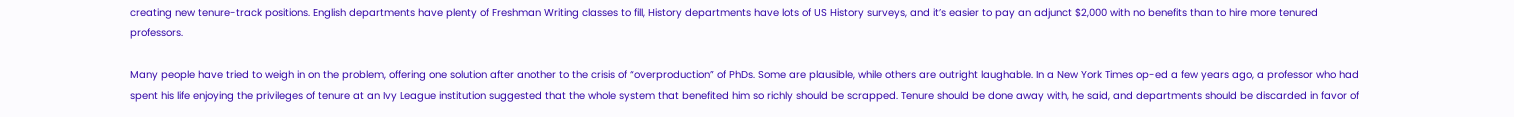creating new tenure-track positions. English departments have plenty of Freshman Writing classes to fill, History departments have lots of US History surveys, and it’s easier to pay an adjunct $2,000 with no benefits than to hire more tenured professors.

Many people have tried to weigh in on the problem, offering one solution after another to the crisis of “overproduction” of PhDs. Some are plausible, while others are outright laughable. In a New York Times op-ed a few years ago, a professor who had spent his life enjoying the privileges of tenure at an Ivy League institution suggested that the whole system that benefited him so richly should be scrapped. Tenure should be done away with, he said, and departments should be discarded in favor of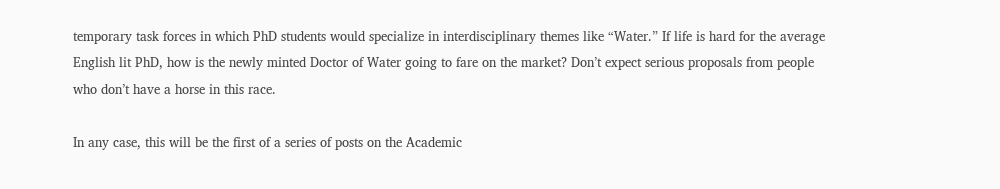temporary task forces in which PhD students would specialize in interdisciplinary themes like “Water.” If life is hard for the average English lit PhD, how is the newly minted Doctor of Water going to fare on the market? Don’t expect serious proposals from people who don’t have a horse in this race.

In any case, this will be the first of a series of posts on the Academic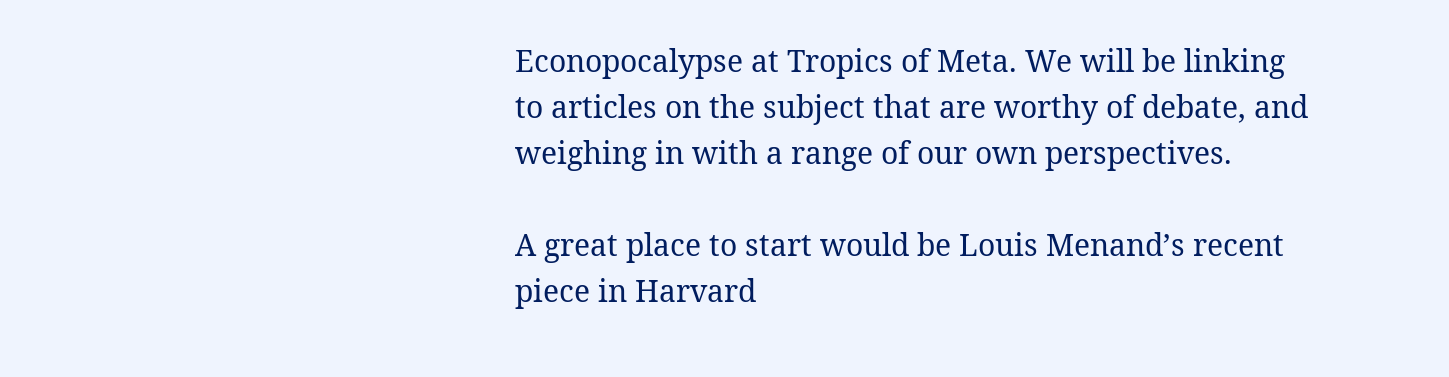Econopocalypse at Tropics of Meta. We will be linking to articles on the subject that are worthy of debate, and weighing in with a range of our own perspectives.

A great place to start would be Louis Menand’s recent piece in Harvard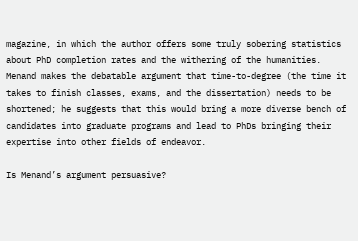magazine, in which the author offers some truly sobering statistics about PhD completion rates and the withering of the humanities. Menand makes the debatable argument that time-to-degree (the time it takes to finish classes, exams, and the dissertation) needs to be shortened; he suggests that this would bring a more diverse bench of candidates into graduate programs and lead to PhDs bringing their expertise into other fields of endeavor.

Is Menand’s argument persuasive?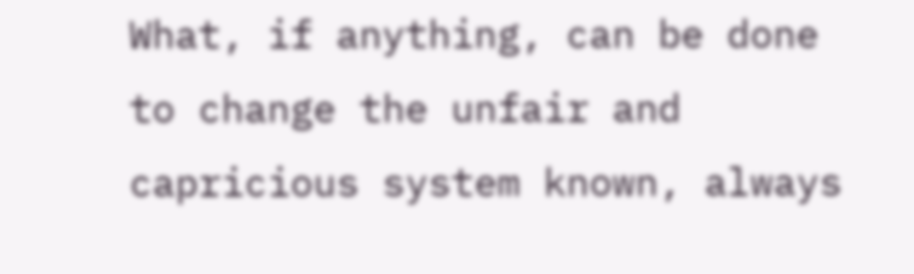What, if anything, can be done to change the unfair and capricious system known, always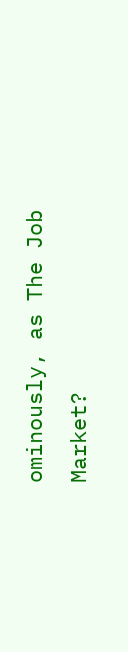ominously, as The Job Market?